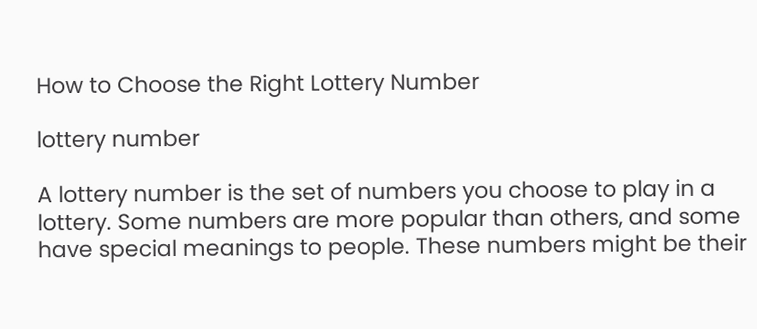How to Choose the Right Lottery Number

lottery number

A lottery number is the set of numbers you choose to play in a lottery. Some numbers are more popular than others, and some have special meanings to people. These numbers might be their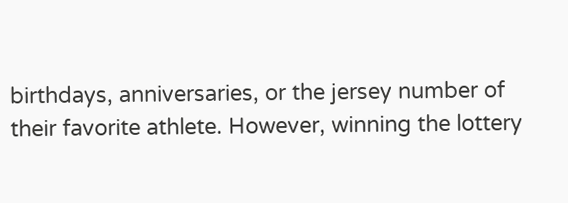birthdays, anniversaries, or the jersey number of their favorite athlete. However, winning the lottery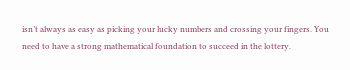isn’t always as easy as picking your lucky numbers and crossing your fingers. You need to have a strong mathematical foundation to succeed in the lottery.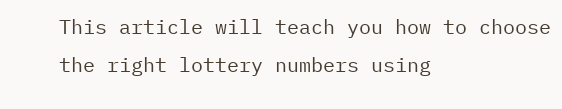This article will teach you how to choose the right lottery numbers using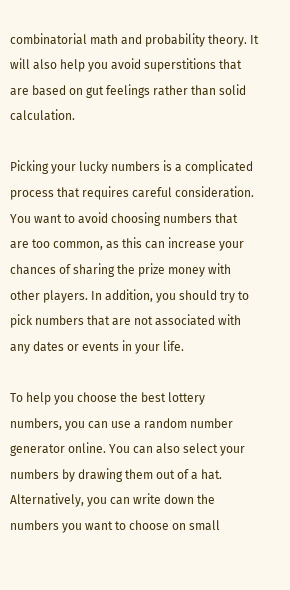combinatorial math and probability theory. It will also help you avoid superstitions that are based on gut feelings rather than solid calculation.

Picking your lucky numbers is a complicated process that requires careful consideration. You want to avoid choosing numbers that are too common, as this can increase your chances of sharing the prize money with other players. In addition, you should try to pick numbers that are not associated with any dates or events in your life.

To help you choose the best lottery numbers, you can use a random number generator online. You can also select your numbers by drawing them out of a hat. Alternatively, you can write down the numbers you want to choose on small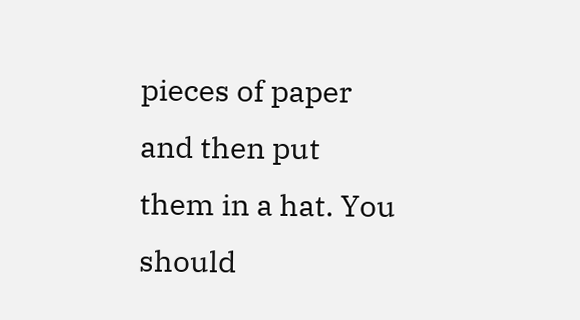pieces of paper and then put them in a hat. You should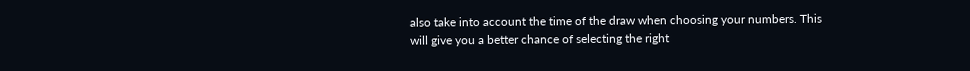also take into account the time of the draw when choosing your numbers. This will give you a better chance of selecting the right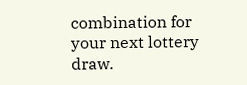combination for your next lottery draw.